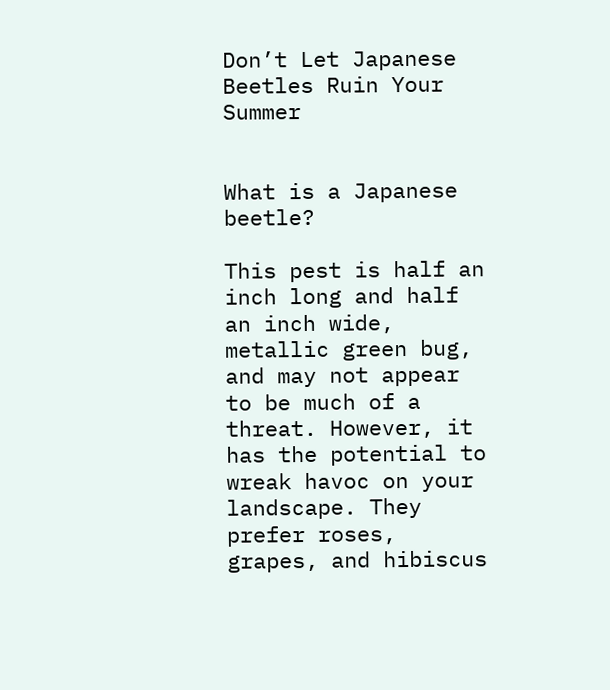Don’t Let Japanese Beetles Ruin Your Summer


What is a Japanese beetle?

This pest is half an inch long and half an inch wide, metallic green bug, and may not appear to be much of a threat. However, it has the potential to wreak havoc on your landscape. They prefer roses, grapes, and hibiscus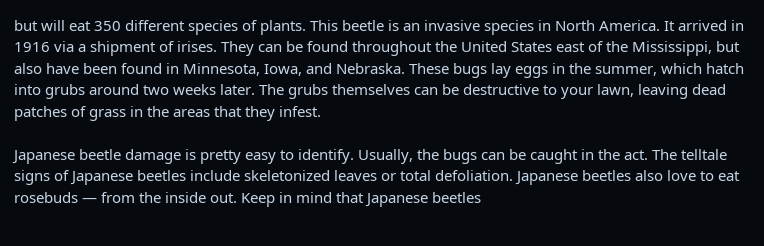but will eat 350 different species of plants. This beetle is an invasive species in North America. It arrived in 1916 via a shipment of irises. They can be found throughout the United States east of the Mississippi, but also have been found in Minnesota, Iowa, and Nebraska. These bugs lay eggs in the summer, which hatch into grubs around two weeks later. The grubs themselves can be destructive to your lawn, leaving dead patches of grass in the areas that they infest.

Japanese beetle damage is pretty easy to identify. Usually, the bugs can be caught in the act. The telltale signs of Japanese beetles include skeletonized leaves or total defoliation. Japanese beetles also love to eat rosebuds — from the inside out. Keep in mind that Japanese beetles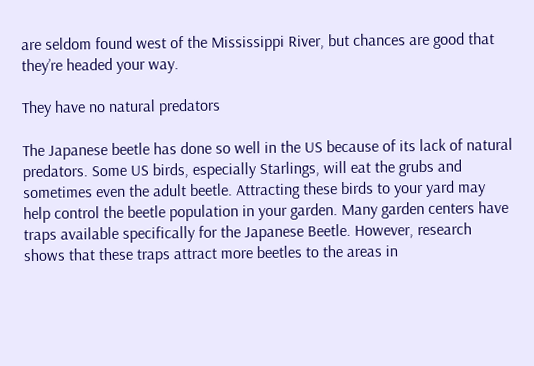are seldom found west of the Mississippi River, but chances are good that they’re headed your way.

They have no natural predators

The Japanese beetle has done so well in the US because of its lack of natural predators. Some US birds, especially Starlings, will eat the grubs and sometimes even the adult beetle. Attracting these birds to your yard may help control the beetle population in your garden. Many garden centers have traps available specifically for the Japanese Beetle. However, research shows that these traps attract more beetles to the areas in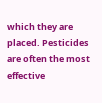which they are placed. Pesticides are often the most effective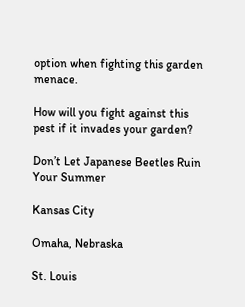option when fighting this garden menace.

How will you fight against this pest if it invades your garden?

Don’t Let Japanese Beetles Ruin Your Summer

Kansas City

Omaha, Nebraska

St. Louis